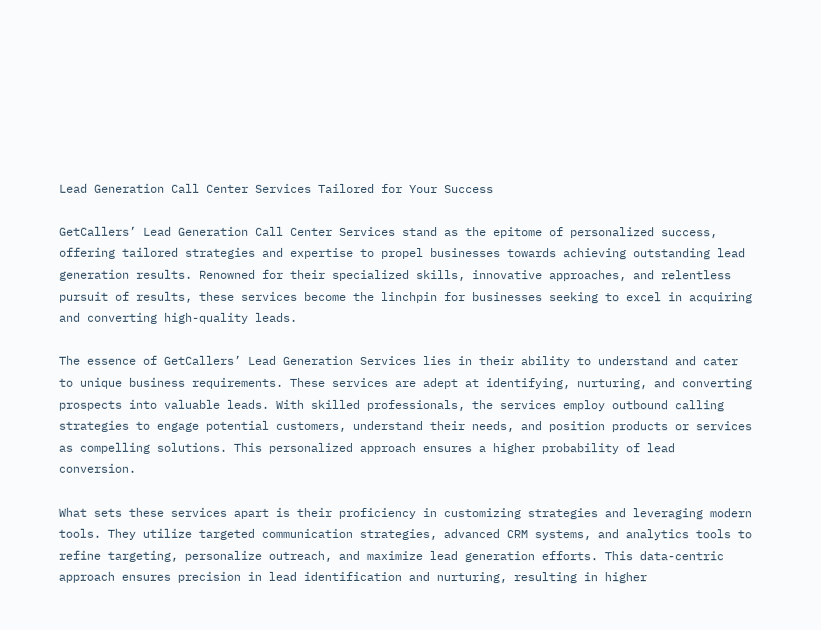Lead Generation Call Center Services Tailored for Your Success

GetCallers’ Lead Generation Call Center Services stand as the epitome of personalized success, offering tailored strategies and expertise to propel businesses towards achieving outstanding lead generation results. Renowned for their specialized skills, innovative approaches, and relentless pursuit of results, these services become the linchpin for businesses seeking to excel in acquiring and converting high-quality leads.

The essence of GetCallers’ Lead Generation Services lies in their ability to understand and cater to unique business requirements. These services are adept at identifying, nurturing, and converting prospects into valuable leads. With skilled professionals, the services employ outbound calling strategies to engage potential customers, understand their needs, and position products or services as compelling solutions. This personalized approach ensures a higher probability of lead conversion.

What sets these services apart is their proficiency in customizing strategies and leveraging modern tools. They utilize targeted communication strategies, advanced CRM systems, and analytics tools to refine targeting, personalize outreach, and maximize lead generation efforts. This data-centric approach ensures precision in lead identification and nurturing, resulting in higher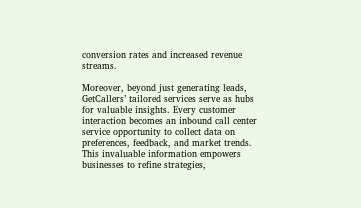conversion rates and increased revenue streams.

Moreover, beyond just generating leads, GetCallers’ tailored services serve as hubs for valuable insights. Every customer interaction becomes an inbound call center service opportunity to collect data on preferences, feedback, and market trends. This invaluable information empowers businesses to refine strategies,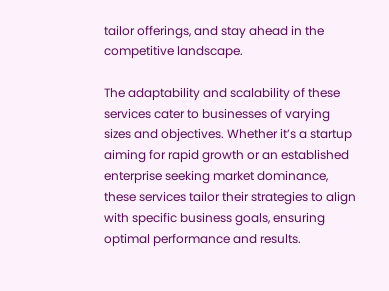tailor offerings, and stay ahead in the competitive landscape.

The adaptability and scalability of these services cater to businesses of varying sizes and objectives. Whether it’s a startup aiming for rapid growth or an established enterprise seeking market dominance, these services tailor their strategies to align with specific business goals, ensuring optimal performance and results.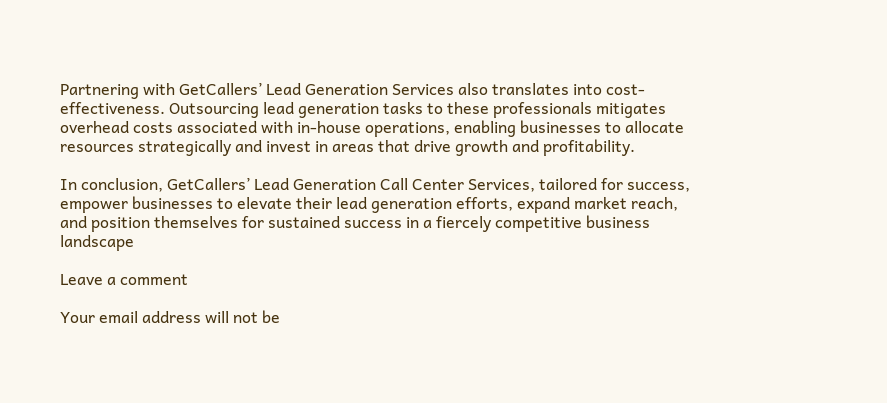Partnering with GetCallers’ Lead Generation Services also translates into cost-effectiveness. Outsourcing lead generation tasks to these professionals mitigates overhead costs associated with in-house operations, enabling businesses to allocate resources strategically and invest in areas that drive growth and profitability.

In conclusion, GetCallers’ Lead Generation Call Center Services, tailored for success, empower businesses to elevate their lead generation efforts, expand market reach, and position themselves for sustained success in a fiercely competitive business landscape

Leave a comment

Your email address will not be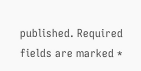published. Required fields are marked *